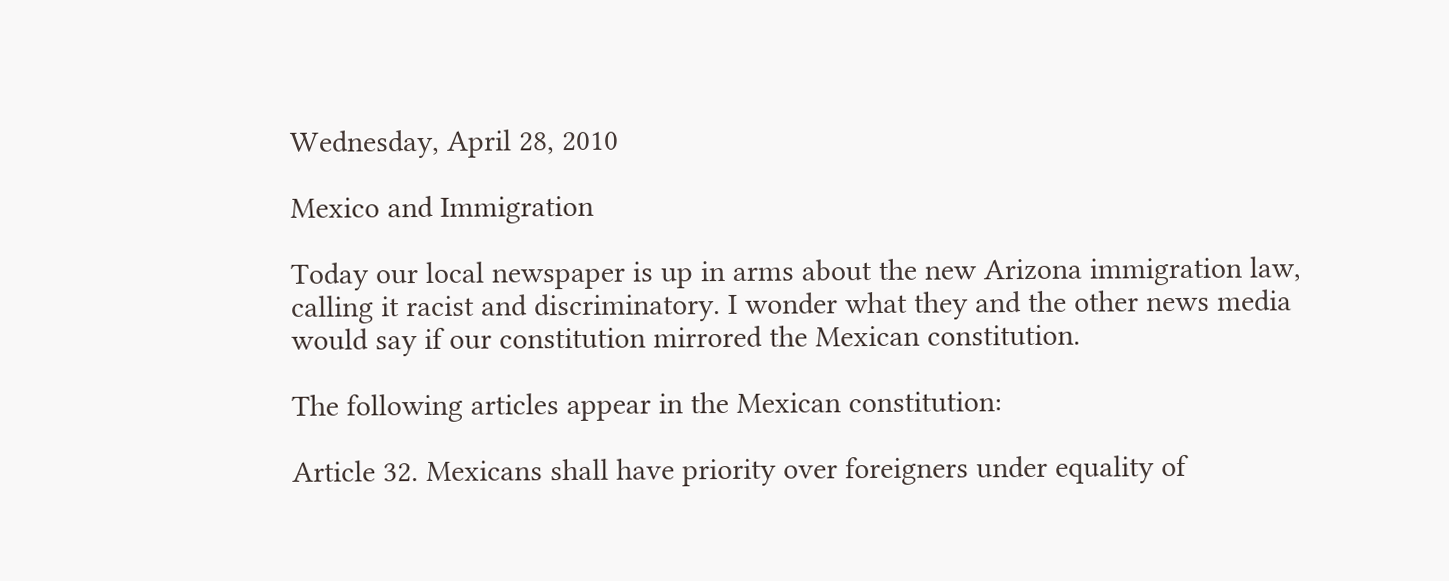Wednesday, April 28, 2010

Mexico and Immigration

Today our local newspaper is up in arms about the new Arizona immigration law, calling it racist and discriminatory. I wonder what they and the other news media would say if our constitution mirrored the Mexican constitution.

The following articles appear in the Mexican constitution:

Article 32. Mexicans shall have priority over foreigners under equality of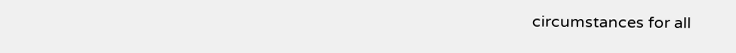circumstances for all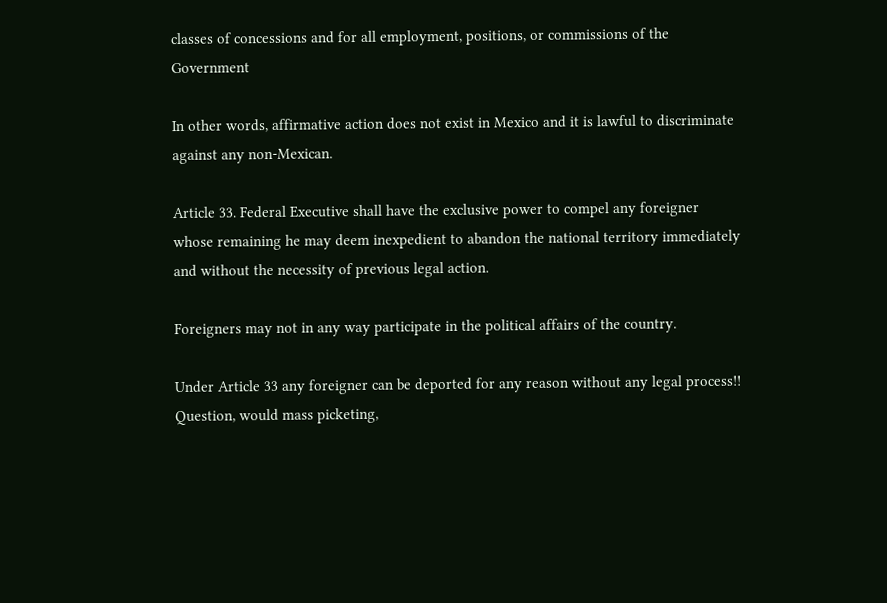classes of concessions and for all employment, positions, or commissions of the Government

In other words, affirmative action does not exist in Mexico and it is lawful to discriminate against any non-Mexican.

Article 33. Federal Executive shall have the exclusive power to compel any foreigner whose remaining he may deem inexpedient to abandon the national territory immediately and without the necessity of previous legal action.

Foreigners may not in any way participate in the political affairs of the country.

Under Article 33 any foreigner can be deported for any reason without any legal process!! Question, would mass picketing,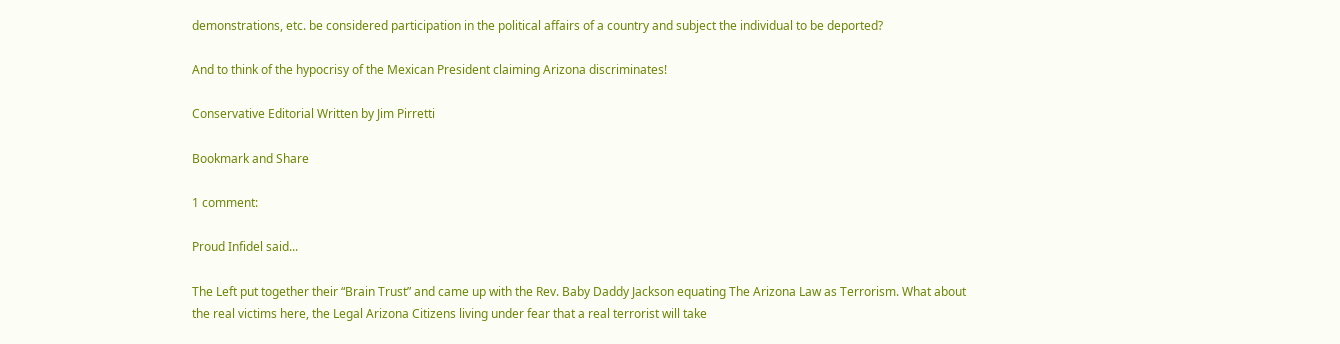demonstrations, etc. be considered participation in the political affairs of a country and subject the individual to be deported?

And to think of the hypocrisy of the Mexican President claiming Arizona discriminates!

Conservative Editorial Written by Jim Pirretti

Bookmark and Share

1 comment:

Proud Infidel said...

The Left put together their “Brain Trust” and came up with the Rev. Baby Daddy Jackson equating The Arizona Law as Terrorism. What about the real victims here, the Legal Arizona Citizens living under fear that a real terrorist will take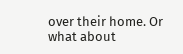over their home. Or what about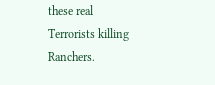these real Terrorists killing Ranchers.